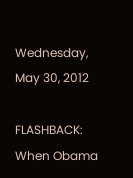Wednesday, May 30, 2012

FLASHBACK: When Obama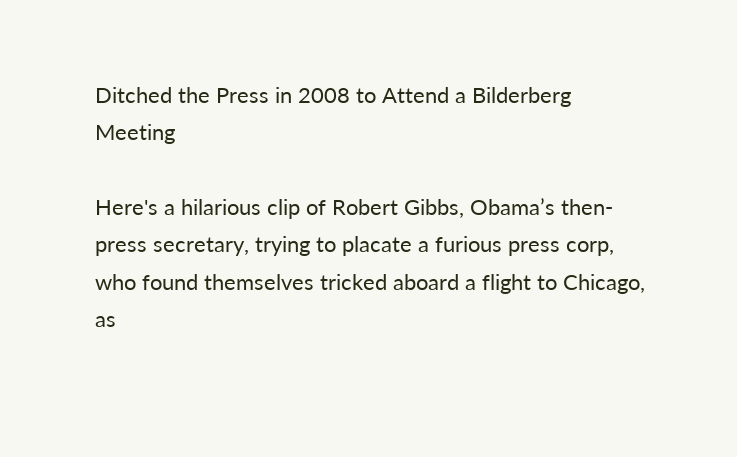Ditched the Press in 2008 to Attend a Bilderberg Meeting

Here's a hilarious clip of Robert Gibbs, Obama’s then-press secretary, trying to placate a furious press corp, who found themselves tricked aboard a flight to Chicago, as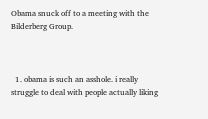Obama snuck off to a meeting with the Bilderberg Group.



  1. obama is such an asshole. i really struggle to deal with people actually liking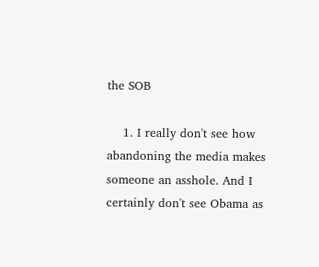the SOB

    1. I really don't see how abandoning the media makes someone an asshole. And I certainly don't see Obama as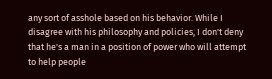any sort of asshole based on his behavior. While I disagree with his philosophy and policies, I don't deny that he's a man in a position of power who will attempt to help people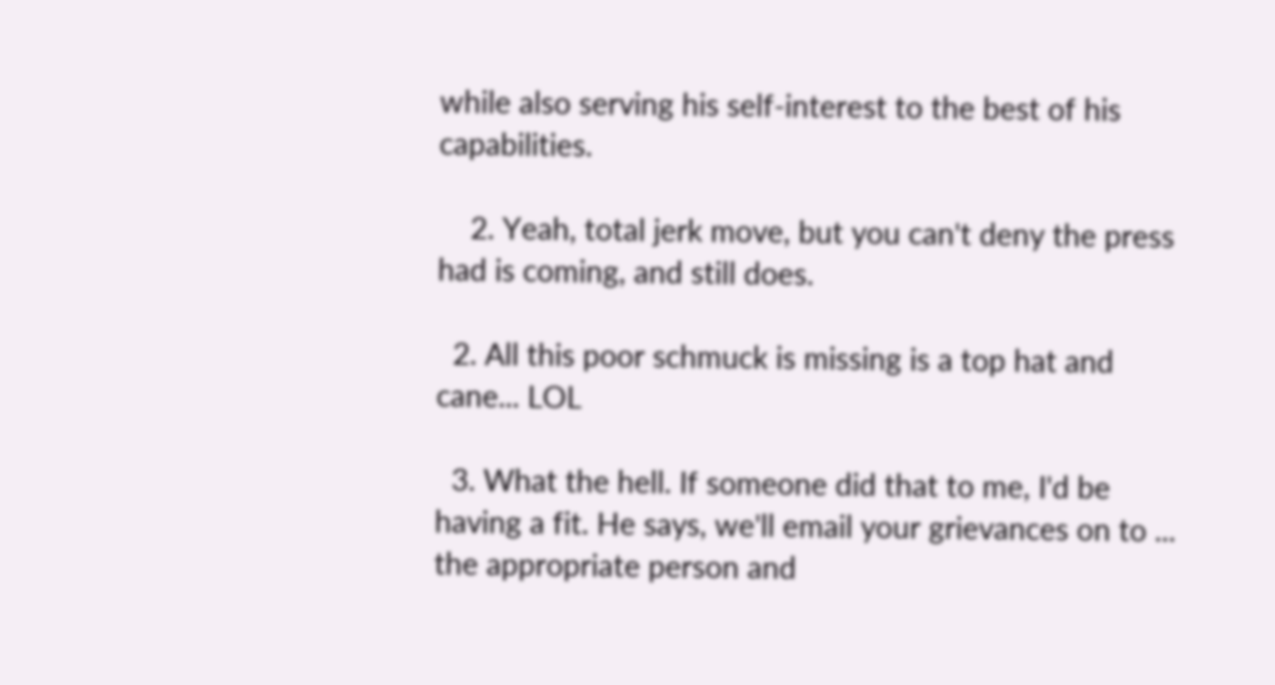while also serving his self-interest to the best of his capabilities.

    2. Yeah, total jerk move, but you can't deny the press had is coming, and still does.

  2. All this poor schmuck is missing is a top hat and cane... LOL

  3. What the hell. If someone did that to me, I'd be having a fit. He says, we'll email your grievances on to ... the appropriate person and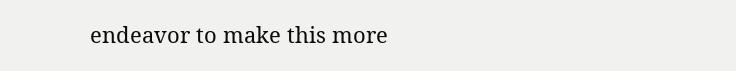endeavor to make this more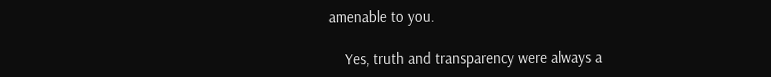amenable to you.

    Yes, truth and transparency were always a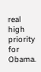real high priority for Obama.